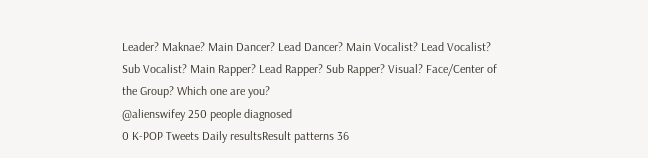Leader? Maknae? Main Dancer? Lead Dancer? Main Vocalist? Lead Vocalist? Sub Vocalist? Main Rapper? Lead Rapper? Sub Rapper? Visual? Face/Center of the Group? Which one are you?
@alienswifey 250 people diagnosed
0 K-POP Tweets Daily resultsResult patterns 36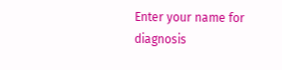Enter your name for diagnosis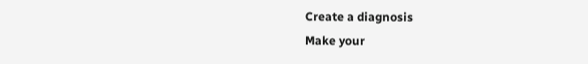Create a diagnosis
Make your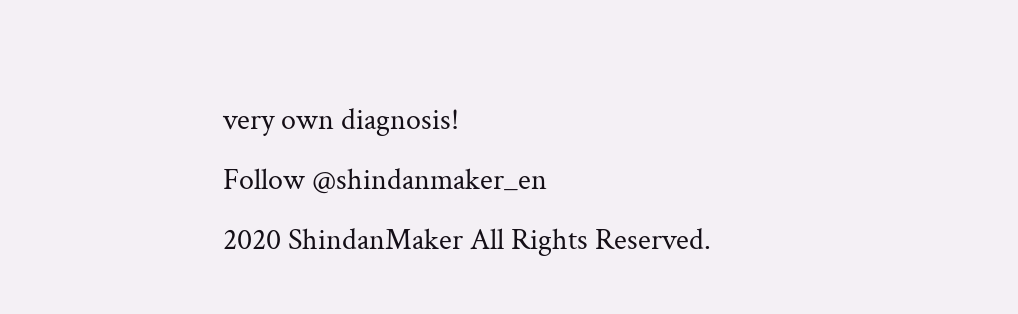very own diagnosis!
Follow @shindanmaker_en
2020 ShindanMaker All Rights Reserved.